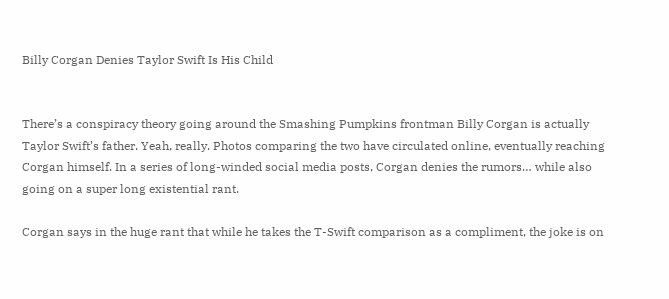Billy Corgan Denies Taylor Swift Is His Child


There’s a conspiracy theory going around the Smashing Pumpkins frontman Billy Corgan is actually Taylor Swift’s father. Yeah, really. Photos comparing the two have circulated online, eventually reaching Corgan himself. In a series of long-winded social media posts, Corgan denies the rumors… while also going on a super long existential rant.

Corgan says in the huge rant that while he takes the T-Swift comparison as a compliment, the joke is on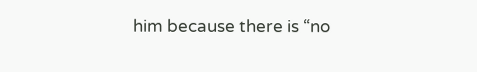him because there is “no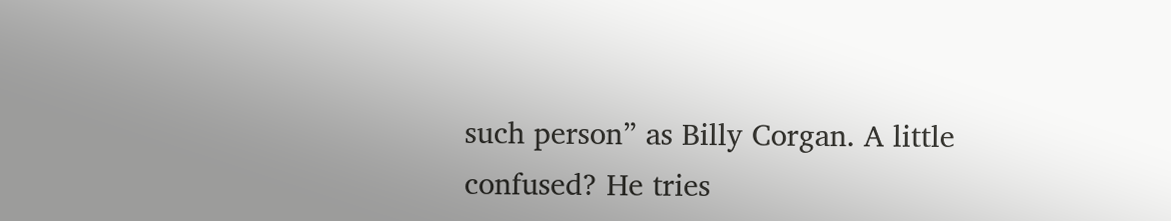such person” as Billy Corgan. A little confused? He tries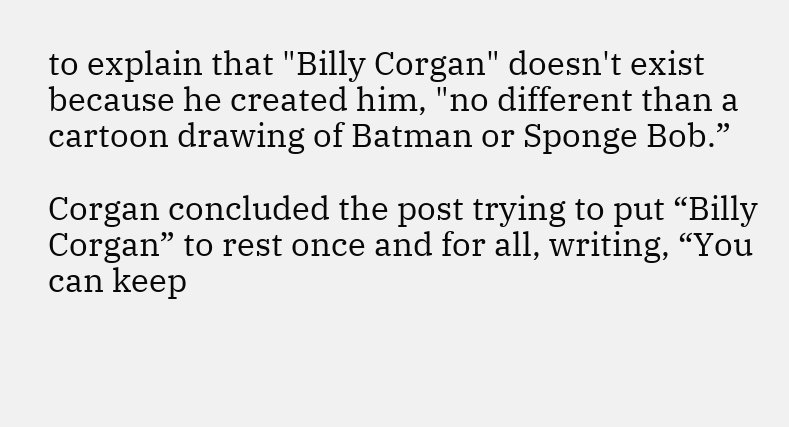to explain that "Billy Corgan" doesn't exist because he created him, "no different than a cartoon drawing of Batman or Sponge Bob.”

Corgan concluded the post trying to put “Billy Corgan” to rest once and for all, writing, “You can keep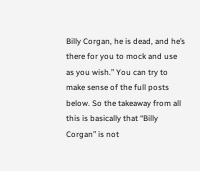Billy Corgan, he is dead, and he’s there for you to mock and use as you wish.” You can try to make sense of the full posts below. So the takeaway from all this is basically that “Billy Corgan” is not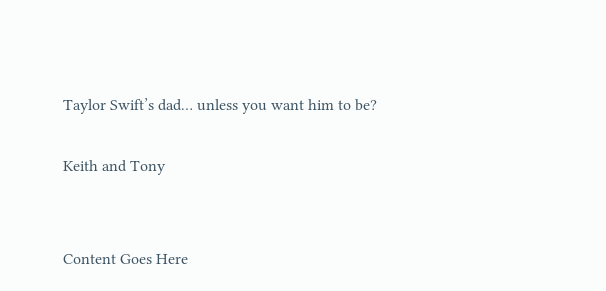Taylor Swift’s dad… unless you want him to be?

Keith and Tony


Content Goes Here